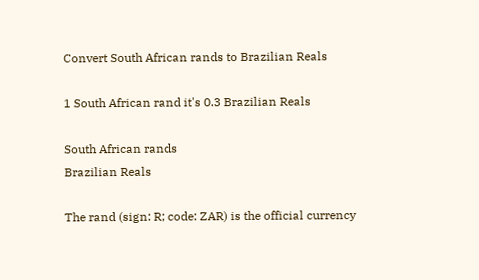Convert South African rands to Brazilian Reals

1 South African rand it's 0.3 Brazilian Reals

South African rands
Brazilian Reals

The rand (sign: R; code: ZAR) is the official currency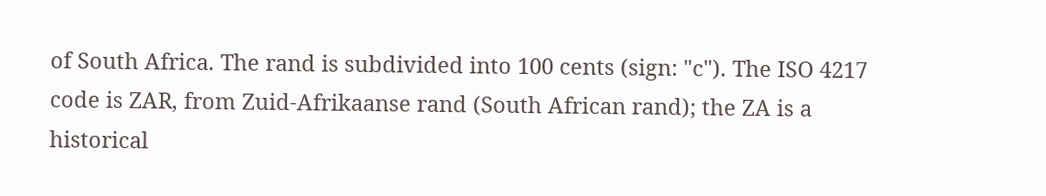of South Africa. The rand is subdivided into 100 cents (sign: "c"). The ISO 4217 code is ZAR, from Zuid-Afrikaanse rand (South African rand); the ZA is a historical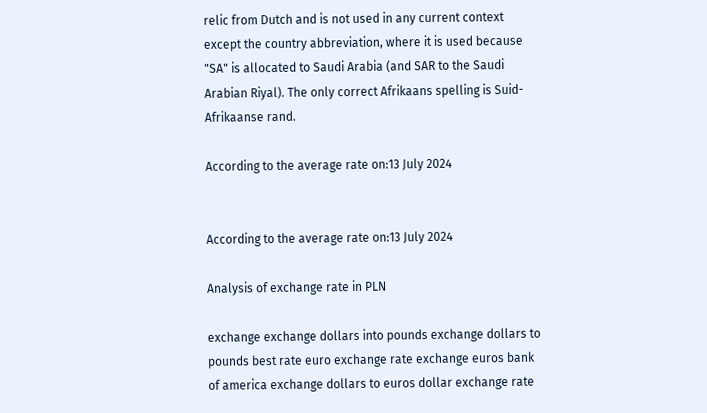relic from Dutch and is not used in any current context except the country abbreviation, where it is used because "SA" is allocated to Saudi Arabia (and SAR to the Saudi Arabian Riyal). The only correct Afrikaans spelling is Suid-Afrikaanse rand.

According to the average rate on:13 July 2024


According to the average rate on:13 July 2024

Analysis of exchange rate in PLN

exchange exchange dollars into pounds exchange dollars to pounds best rate euro exchange rate exchange euros bank of america exchange dollars to euros dollar exchange rate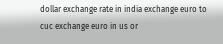dollar exchange rate in india exchange euro to cuc exchange euro in us or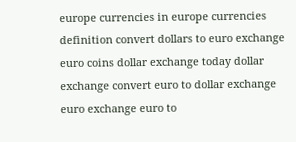europe currencies in europe currencies definition convert dollars to euro exchange euro coins dollar exchange today dollar exchange convert euro to dollar exchange euro exchange euro to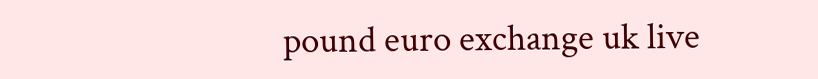pound euro exchange uk live